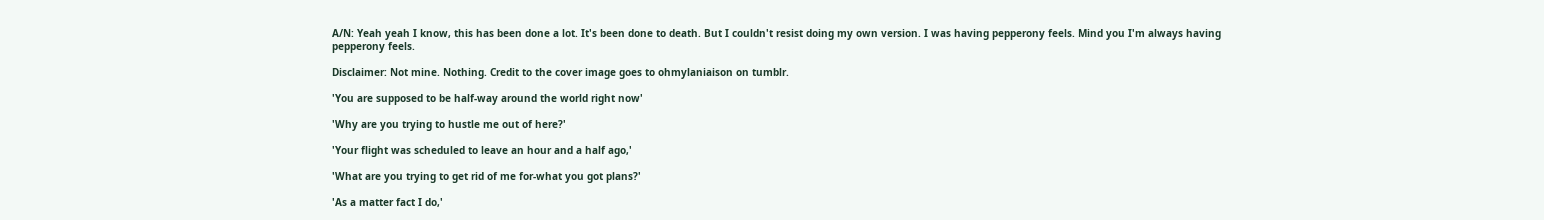A/N: Yeah yeah I know, this has been done a lot. It's been done to death. But I couldn't resist doing my own version. I was having pepperony feels. Mind you I'm always having pepperony feels.

Disclaimer: Not mine. Nothing. Credit to the cover image goes to ohmylaniaison on tumblr.

'You are supposed to be half-way around the world right now'

'Why are you trying to hustle me out of here?'

'Your flight was scheduled to leave an hour and a half ago,'

'What are you trying to get rid of me for-what you got plans?'

'As a matter fact I do,'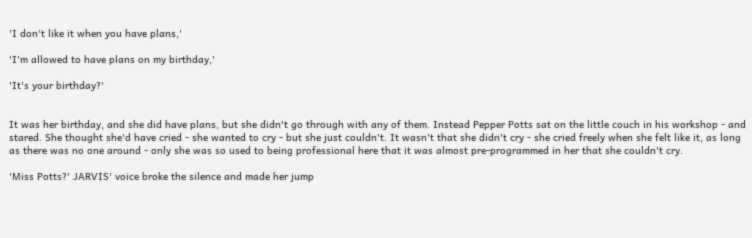'I don't like it when you have plans,'

'I'm allowed to have plans on my birthday,'

'It's your birthday?'


It was her birthday, and she did have plans, but she didn't go through with any of them. Instead Pepper Potts sat on the little couch in his workshop - and stared. She thought she'd have cried - she wanted to cry - but she just couldn't. It wasn't that she didn't cry - she cried freely when she felt like it, as long as there was no one around - only she was so used to being professional here that it was almost pre-programmed in her that she couldn't cry.

'Miss Potts?' JARVIS' voice broke the silence and made her jump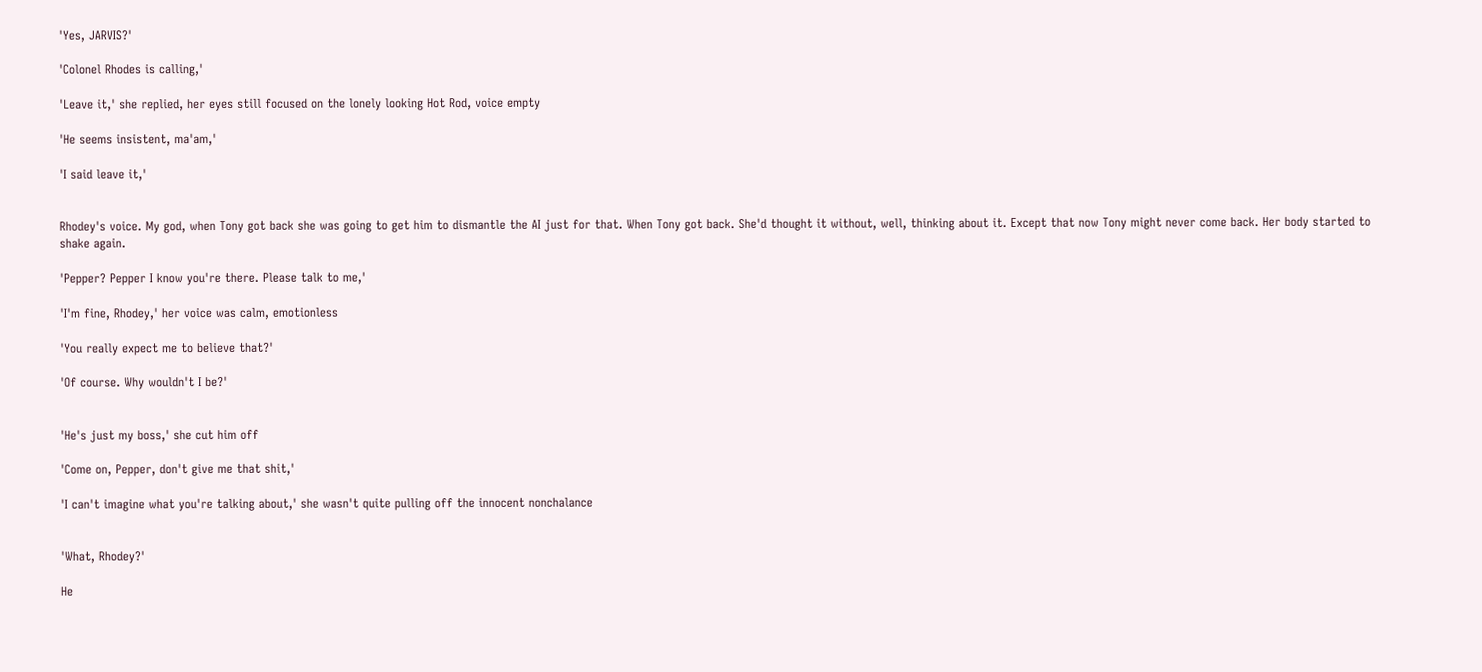'Yes, JARVIS?'

'Colonel Rhodes is calling,'

'Leave it,' she replied, her eyes still focused on the lonely looking Hot Rod, voice empty

'He seems insistent, ma'am,'

'I said leave it,'


Rhodey's voice. My god, when Tony got back she was going to get him to dismantle the AI just for that. When Tony got back. She'd thought it without, well, thinking about it. Except that now Tony might never come back. Her body started to shake again.

'Pepper? Pepper I know you're there. Please talk to me,'

'I'm fine, Rhodey,' her voice was calm, emotionless

'You really expect me to believe that?'

'Of course. Why wouldn't I be?'


'He's just my boss,' she cut him off

'Come on, Pepper, don't give me that shit,'

'I can't imagine what you're talking about,' she wasn't quite pulling off the innocent nonchalance


'What, Rhodey?'

He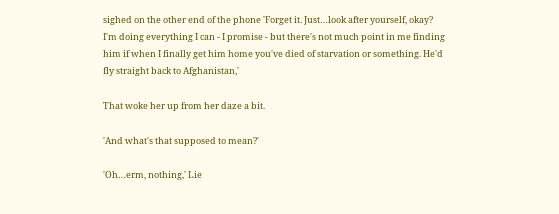sighed on the other end of the phone 'Forget it. Just…look after yourself, okay? I'm doing everything I can - I promise - but there's not much point in me finding him if when I finally get him home you've died of starvation or something. He'd fly straight back to Afghanistan,'

That woke her up from her daze a bit.

'And what's that supposed to mean?'

'Oh…erm, nothing,' Lie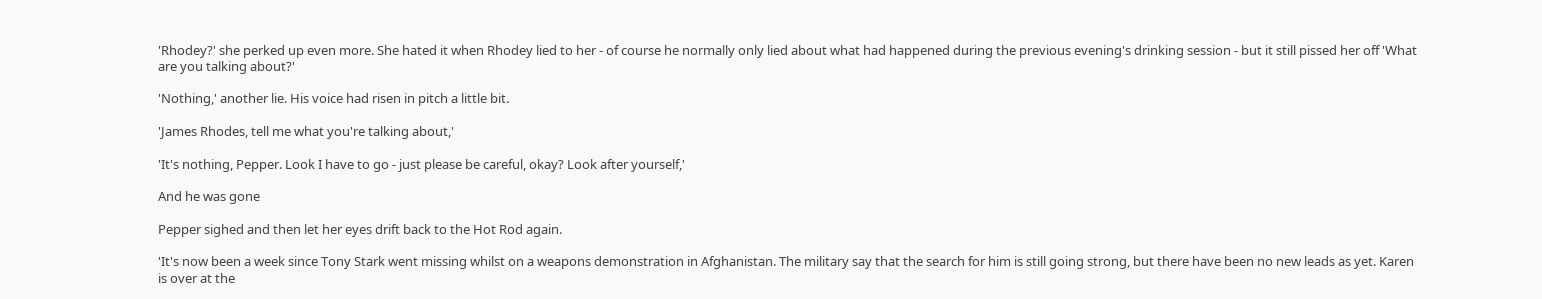'Rhodey?' she perked up even more. She hated it when Rhodey lied to her - of course he normally only lied about what had happened during the previous evening's drinking session - but it still pissed her off 'What are you talking about?'

'Nothing,' another lie. His voice had risen in pitch a little bit.

'James Rhodes, tell me what you're talking about,'

'It's nothing, Pepper. Look I have to go - just please be careful, okay? Look after yourself,'

And he was gone

Pepper sighed and then let her eyes drift back to the Hot Rod again.

'It's now been a week since Tony Stark went missing whilst on a weapons demonstration in Afghanistan. The military say that the search for him is still going strong, but there have been no new leads as yet. Karen is over at the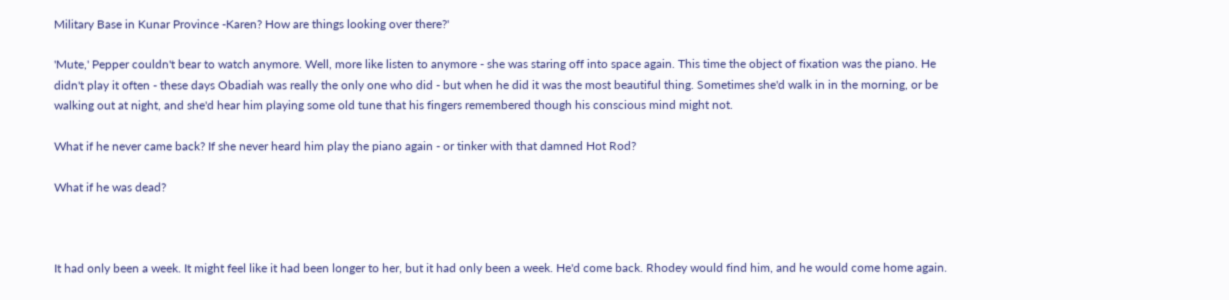Military Base in Kunar Province -Karen? How are things looking over there?'

'Mute,' Pepper couldn't bear to watch anymore. Well, more like listen to anymore - she was staring off into space again. This time the object of fixation was the piano. He didn't play it often - these days Obadiah was really the only one who did - but when he did it was the most beautiful thing. Sometimes she'd walk in in the morning, or be walking out at night, and she'd hear him playing some old tune that his fingers remembered though his conscious mind might not.

What if he never came back? If she never heard him play the piano again - or tinker with that damned Hot Rod?

What if he was dead?



It had only been a week. It might feel like it had been longer to her, but it had only been a week. He'd come back. Rhodey would find him, and he would come home again.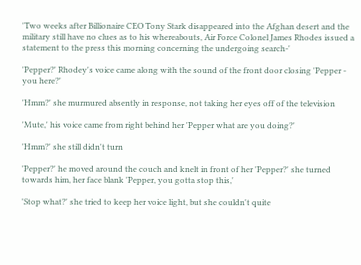'Two weeks after Billionaire CEO Tony Stark disappeared into the Afghan desert and the military still have no clues as to his whereabouts, Air Force Colonel James Rhodes issued a statement to the press this morning concerning the undergoing search-'

'Pepper?' Rhodey's voice came along with the sound of the front door closing 'Pepper - you here?'

'Hmm?' she murmured absently in response, not taking her eyes off of the television

'Mute,' his voice came from right behind her 'Pepper what are you doing?'

'Hmm?' she still didn't turn

'Pepper?' he moved around the couch and knelt in front of her 'Pepper?' she turned towards him, her face blank 'Pepper, you gotta stop this,'

'Stop what?' she tried to keep her voice light, but she couldn't quite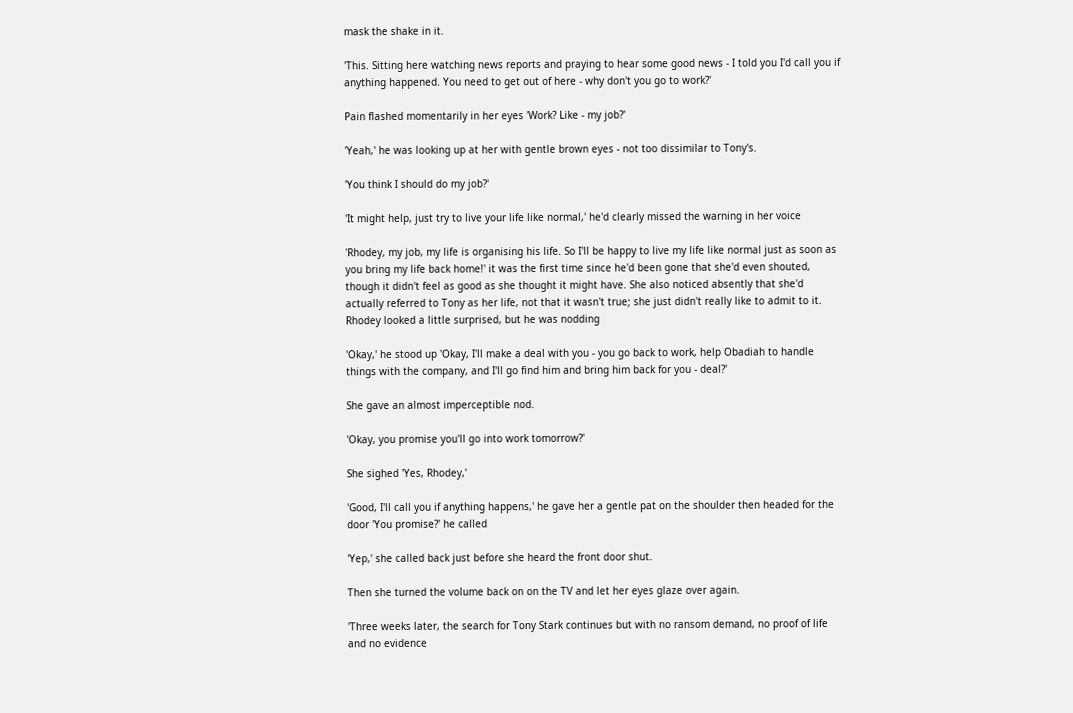mask the shake in it.

'This. Sitting here watching news reports and praying to hear some good news - I told you I'd call you if anything happened. You need to get out of here - why don't you go to work?'

Pain flashed momentarily in her eyes 'Work? Like - my job?'

'Yeah,' he was looking up at her with gentle brown eyes - not too dissimilar to Tony's.

'You think I should do my job?'

'It might help, just try to live your life like normal,' he'd clearly missed the warning in her voice

'Rhodey, my job, my life is organising his life. So I'll be happy to live my life like normal just as soon as you bring my life back home!' it was the first time since he'd been gone that she'd even shouted, though it didn't feel as good as she thought it might have. She also noticed absently that she'd actually referred to Tony as her life, not that it wasn't true; she just didn't really like to admit to it. Rhodey looked a little surprised, but he was nodding

'Okay,' he stood up 'Okay, I'll make a deal with you - you go back to work, help Obadiah to handle things with the company, and I'll go find him and bring him back for you - deal?'

She gave an almost imperceptible nod.

'Okay, you promise you'll go into work tomorrow?'

She sighed 'Yes, Rhodey,'

'Good, I'll call you if anything happens,' he gave her a gentle pat on the shoulder then headed for the door 'You promise?' he called

'Yep,' she called back just before she heard the front door shut.

Then she turned the volume back on on the TV and let her eyes glaze over again.

'Three weeks later, the search for Tony Stark continues but with no ransom demand, no proof of life and no evidence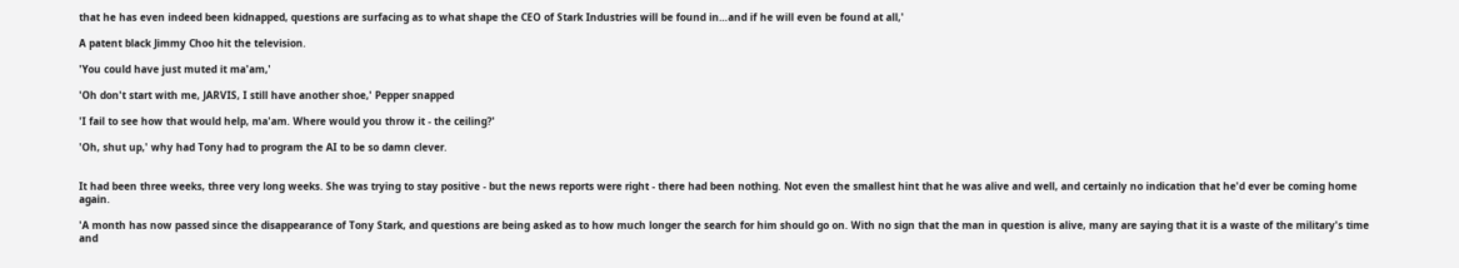that he has even indeed been kidnapped, questions are surfacing as to what shape the CEO of Stark Industries will be found in…and if he will even be found at all,'

A patent black Jimmy Choo hit the television.

'You could have just muted it ma'am,'

'Oh don't start with me, JARVIS, I still have another shoe,' Pepper snapped

'I fail to see how that would help, ma'am. Where would you throw it - the ceiling?'

'Oh, shut up,' why had Tony had to program the AI to be so damn clever.


It had been three weeks, three very long weeks. She was trying to stay positive - but the news reports were right - there had been nothing. Not even the smallest hint that he was alive and well, and certainly no indication that he'd ever be coming home again.

'A month has now passed since the disappearance of Tony Stark, and questions are being asked as to how much longer the search for him should go on. With no sign that the man in question is alive, many are saying that it is a waste of the military's time and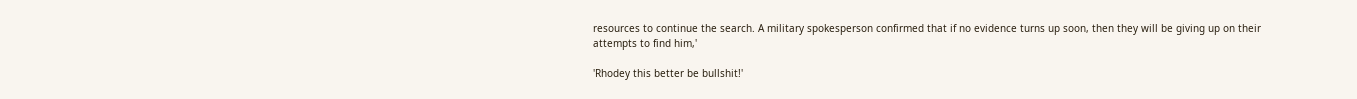resources to continue the search. A military spokesperson confirmed that if no evidence turns up soon, then they will be giving up on their attempts to find him,'

'Rhodey this better be bullshit!'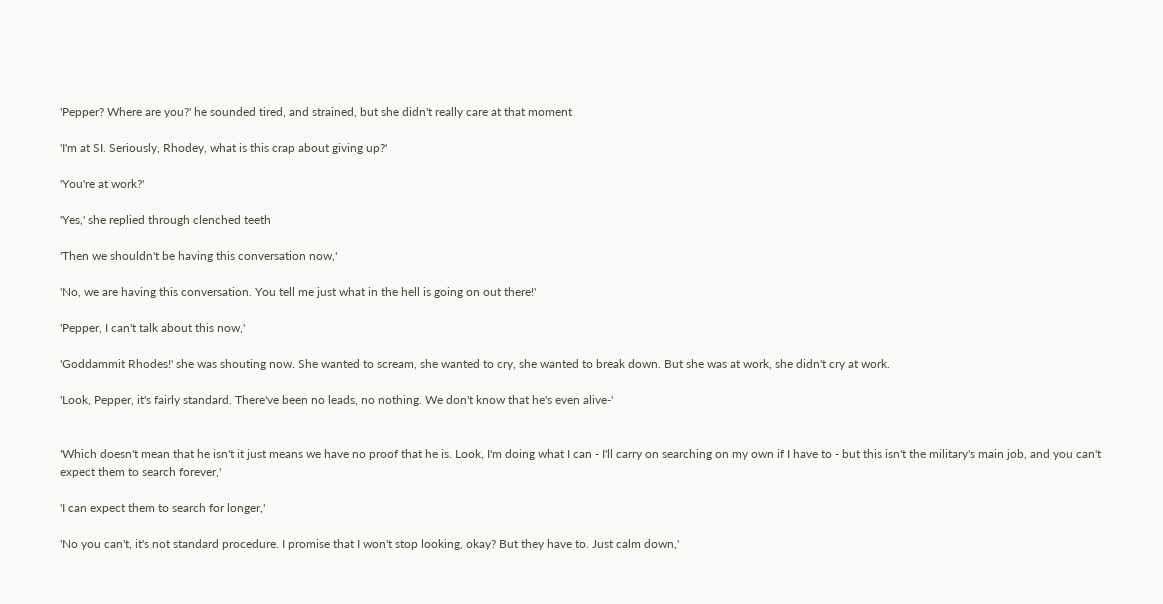'Pepper? Where are you?' he sounded tired, and strained, but she didn't really care at that moment

'I'm at SI. Seriously, Rhodey, what is this crap about giving up?'

'You're at work?'

'Yes,' she replied through clenched teeth

'Then we shouldn't be having this conversation now,'

'No, we are having this conversation. You tell me just what in the hell is going on out there!'

'Pepper, I can't talk about this now,'

'Goddammit Rhodes!' she was shouting now. She wanted to scream, she wanted to cry, she wanted to break down. But she was at work, she didn't cry at work.

'Look, Pepper, it's fairly standard. There've been no leads, no nothing. We don't know that he's even alive-'


'Which doesn't mean that he isn't it just means we have no proof that he is. Look, I'm doing what I can - I'll carry on searching on my own if I have to - but this isn't the military's main job, and you can't expect them to search forever,'

'I can expect them to search for longer,'

'No you can't, it's not standard procedure. I promise that I won't stop looking, okay? But they have to. Just calm down,'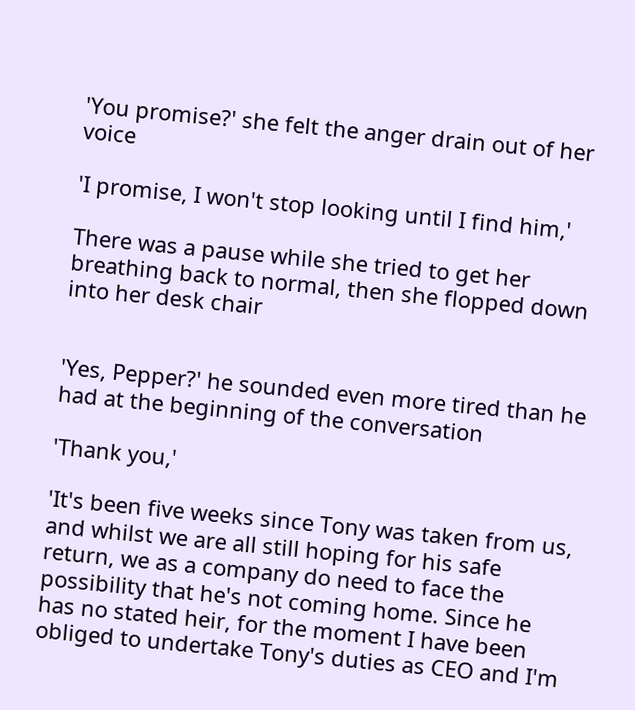'You promise?' she felt the anger drain out of her voice

'I promise, I won't stop looking until I find him,'

There was a pause while she tried to get her breathing back to normal, then she flopped down into her desk chair


'Yes, Pepper?' he sounded even more tired than he had at the beginning of the conversation

'Thank you,'

'It's been five weeks since Tony was taken from us, and whilst we are all still hoping for his safe return, we as a company do need to face the possibility that he's not coming home. Since he has no stated heir, for the moment I have been obliged to undertake Tony's duties as CEO and I'm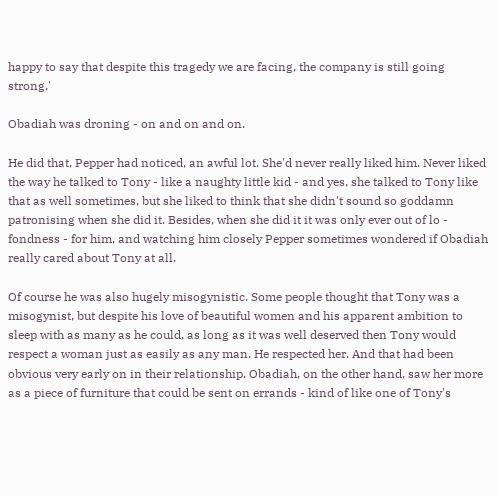happy to say that despite this tragedy we are facing, the company is still going strong,'

Obadiah was droning - on and on and on.

He did that, Pepper had noticed, an awful lot. She'd never really liked him. Never liked the way he talked to Tony - like a naughty little kid - and yes, she talked to Tony like that as well sometimes, but she liked to think that she didn't sound so goddamn patronising when she did it. Besides, when she did it it was only ever out of lo - fondness - for him, and watching him closely Pepper sometimes wondered if Obadiah really cared about Tony at all.

Of course he was also hugely misogynistic. Some people thought that Tony was a misogynist, but despite his love of beautiful women and his apparent ambition to sleep with as many as he could, as long as it was well deserved then Tony would respect a woman just as easily as any man. He respected her. And that had been obvious very early on in their relationship. Obadiah, on the other hand, saw her more as a piece of furniture that could be sent on errands - kind of like one of Tony's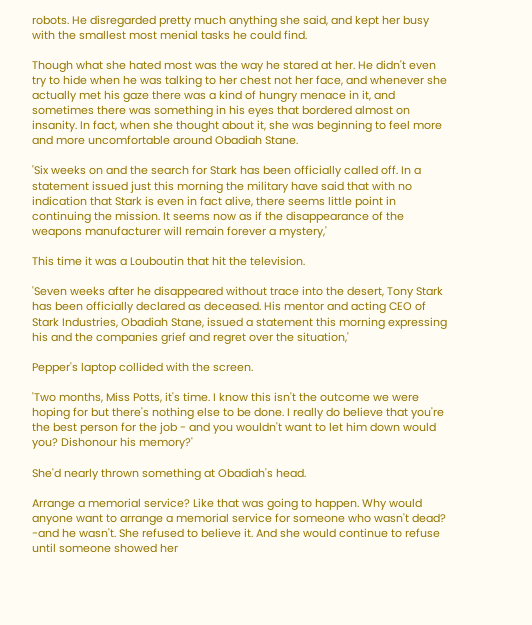robots. He disregarded pretty much anything she said, and kept her busy with the smallest most menial tasks he could find.

Though what she hated most was the way he stared at her. He didn't even try to hide when he was talking to her chest not her face, and whenever she actually met his gaze there was a kind of hungry menace in it, and sometimes there was something in his eyes that bordered almost on insanity. In fact, when she thought about it, she was beginning to feel more and more uncomfortable around Obadiah Stane.

'Six weeks on and the search for Stark has been officially called off. In a statement issued just this morning the military have said that with no indication that Stark is even in fact alive, there seems little point in continuing the mission. It seems now as if the disappearance of the weapons manufacturer will remain forever a mystery,'

This time it was a Louboutin that hit the television.

'Seven weeks after he disappeared without trace into the desert, Tony Stark has been officially declared as deceased. His mentor and acting CEO of Stark Industries, Obadiah Stane, issued a statement this morning expressing his and the companies grief and regret over the situation,'

Pepper's laptop collided with the screen.

'Two months, Miss Potts, it's time. I know this isn't the outcome we were hoping for but there's nothing else to be done. I really do believe that you're the best person for the job - and you wouldn't want to let him down would you? Dishonour his memory?'

She'd nearly thrown something at Obadiah's head.

Arrange a memorial service? Like that was going to happen. Why would anyone want to arrange a memorial service for someone who wasn't dead? -and he wasn't. She refused to believe it. And she would continue to refuse until someone showed her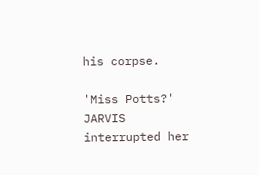his corpse.

'Miss Potts?' JARVIS interrupted her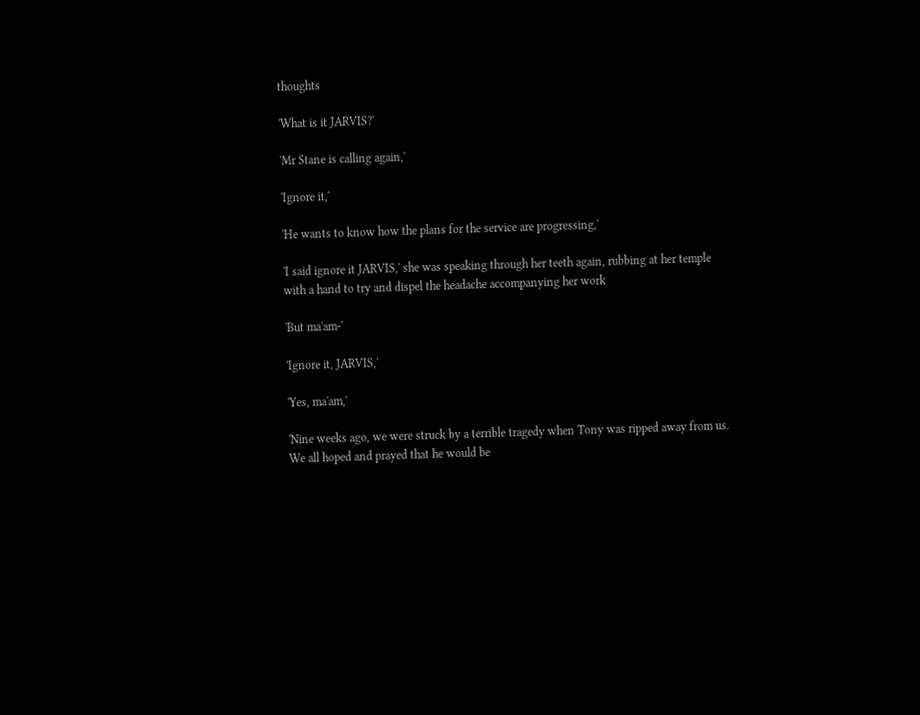thoughts

'What is it JARVIS?'

'Mr Stane is calling again,'

'Ignore it,'

'He wants to know how the plans for the service are progressing,'

'I said ignore it JARVIS,' she was speaking through her teeth again, rubbing at her temple with a hand to try and dispel the headache accompanying her work

'But ma'am-'

'Ignore it, JARVIS,'

'Yes, ma'am,'

'Nine weeks ago, we were struck by a terrible tragedy when Tony was ripped away from us. We all hoped and prayed that he would be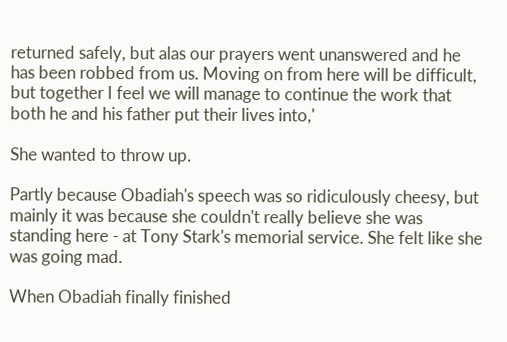returned safely, but alas our prayers went unanswered and he has been robbed from us. Moving on from here will be difficult, but together I feel we will manage to continue the work that both he and his father put their lives into,'

She wanted to throw up.

Partly because Obadiah's speech was so ridiculously cheesy, but mainly it was because she couldn't really believe she was standing here - at Tony Stark's memorial service. She felt like she was going mad.

When Obadiah finally finished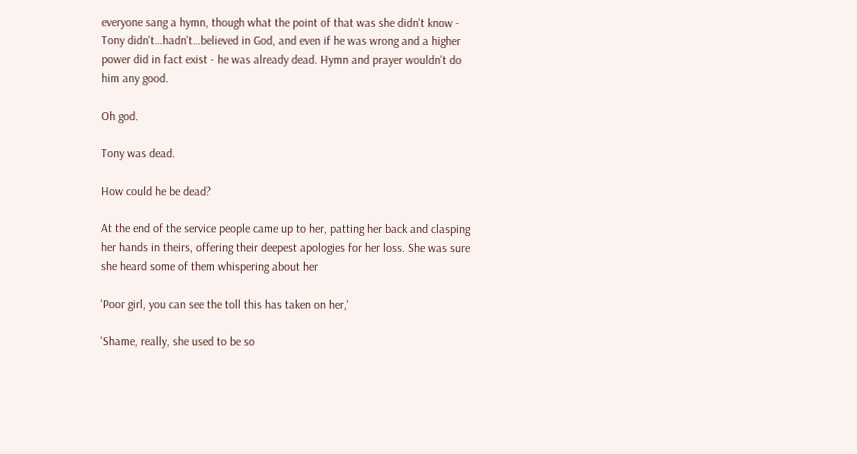everyone sang a hymn, though what the point of that was she didn't know - Tony didn't…hadn't…believed in God, and even if he was wrong and a higher power did in fact exist - he was already dead. Hymn and prayer wouldn't do him any good.

Oh god.

Tony was dead.

How could he be dead?

At the end of the service people came up to her, patting her back and clasping her hands in theirs, offering their deepest apologies for her loss. She was sure she heard some of them whispering about her

'Poor girl, you can see the toll this has taken on her,'

'Shame, really, she used to be so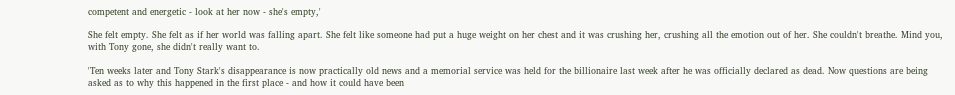competent and energetic - look at her now - she's empty,'

She felt empty. She felt as if her world was falling apart. She felt like someone had put a huge weight on her chest and it was crushing her, crushing all the emotion out of her. She couldn't breathe. Mind you, with Tony gone, she didn't really want to.

'Ten weeks later and Tony Stark's disappearance is now practically old news and a memorial service was held for the billionaire last week after he was officially declared as dead. Now questions are being asked as to why this happened in the first place - and how it could have been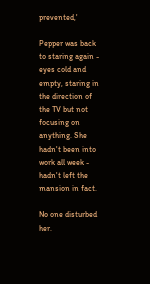prevented,'

Pepper was back to staring again - eyes cold and empty, staring in the direction of the TV but not focusing on anything. She hadn't been into work all week - hadn't left the mansion in fact.

No one disturbed her.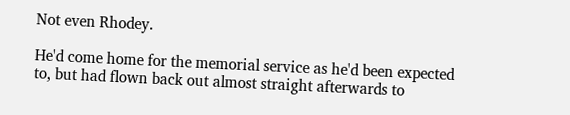Not even Rhodey.

He'd come home for the memorial service as he'd been expected to, but had flown back out almost straight afterwards to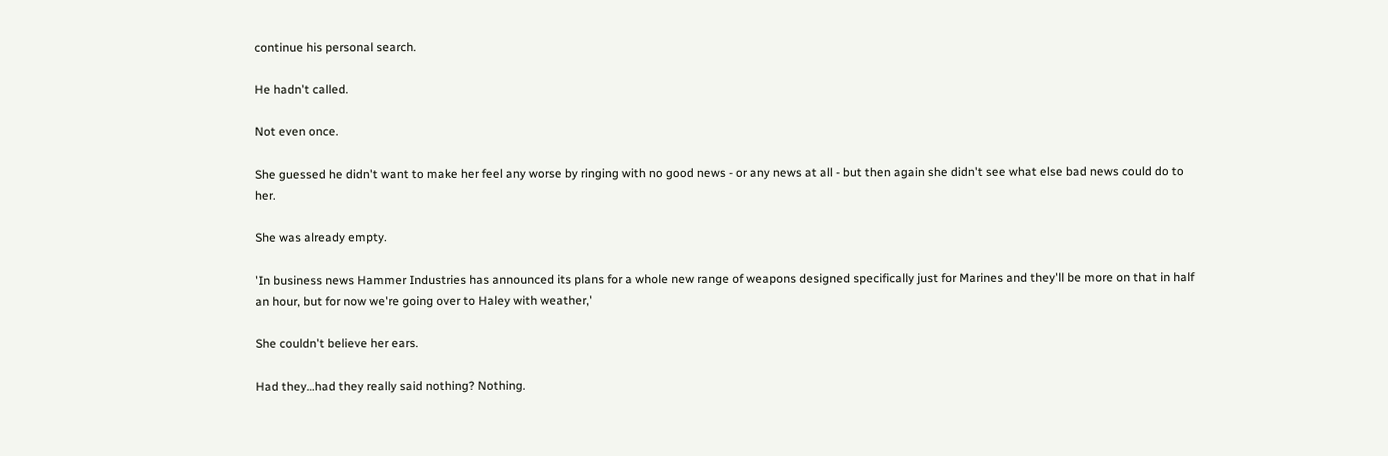continue his personal search.

He hadn't called.

Not even once.

She guessed he didn't want to make her feel any worse by ringing with no good news - or any news at all - but then again she didn't see what else bad news could do to her.

She was already empty.

'In business news Hammer Industries has announced its plans for a whole new range of weapons designed specifically just for Marines and they'll be more on that in half an hour, but for now we're going over to Haley with weather,'

She couldn't believe her ears.

Had they…had they really said nothing? Nothing.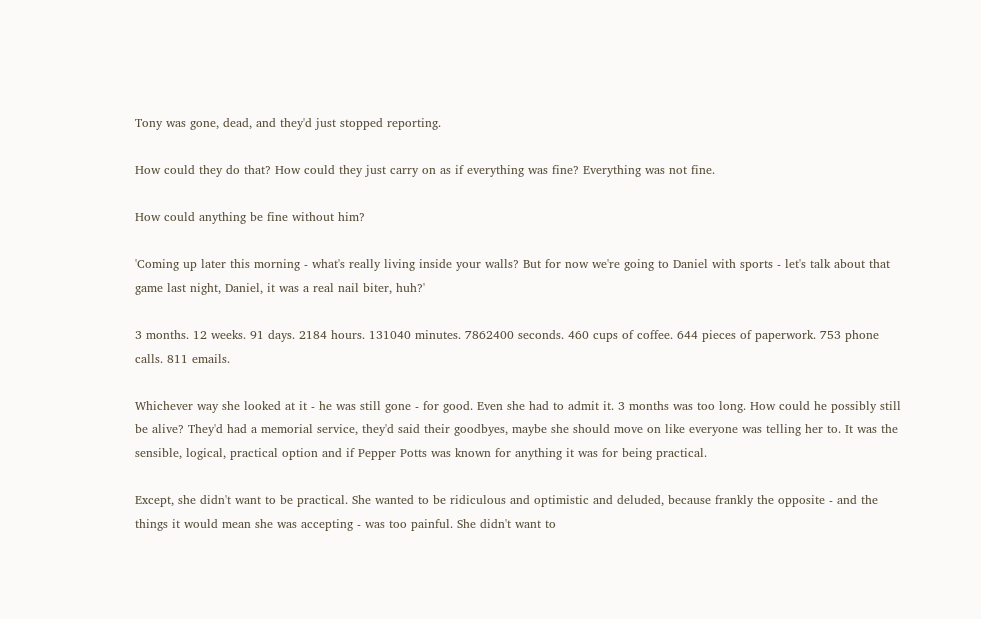Tony was gone, dead, and they'd just stopped reporting.

How could they do that? How could they just carry on as if everything was fine? Everything was not fine.

How could anything be fine without him?

'Coming up later this morning - what's really living inside your walls? But for now we're going to Daniel with sports - let's talk about that game last night, Daniel, it was a real nail biter, huh?'

3 months. 12 weeks. 91 days. 2184 hours. 131040 minutes. 7862400 seconds. 460 cups of coffee. 644 pieces of paperwork. 753 phone calls. 811 emails.

Whichever way she looked at it - he was still gone - for good. Even she had to admit it. 3 months was too long. How could he possibly still be alive? They'd had a memorial service, they'd said their goodbyes, maybe she should move on like everyone was telling her to. It was the sensible, logical, practical option and if Pepper Potts was known for anything it was for being practical.

Except, she didn't want to be practical. She wanted to be ridiculous and optimistic and deluded, because frankly the opposite - and the things it would mean she was accepting - was too painful. She didn't want to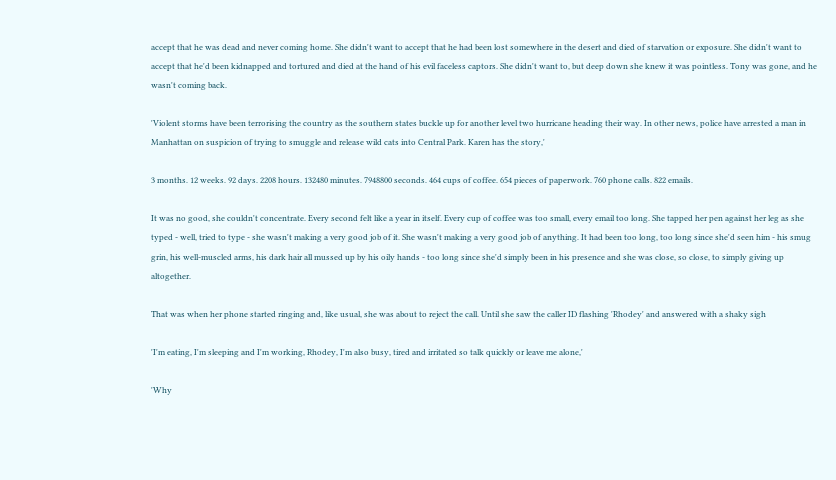accept that he was dead and never coming home. She didn't want to accept that he had been lost somewhere in the desert and died of starvation or exposure. She didn't want to accept that he'd been kidnapped and tortured and died at the hand of his evil faceless captors. She didn't want to, but deep down she knew it was pointless. Tony was gone, and he wasn't coming back.

'Violent storms have been terrorising the country as the southern states buckle up for another level two hurricane heading their way. In other news, police have arrested a man in Manhattan on suspicion of trying to smuggle and release wild cats into Central Park. Karen has the story,'

3 months. 12 weeks. 92 days. 2208 hours. 132480 minutes. 7948800 seconds. 464 cups of coffee. 654 pieces of paperwork. 760 phone calls. 822 emails.

It was no good, she couldn't concentrate. Every second felt like a year in itself. Every cup of coffee was too small, every email too long. She tapped her pen against her leg as she typed - well, tried to type - she wasn't making a very good job of it. She wasn't making a very good job of anything. It had been too long, too long since she'd seen him - his smug grin, his well-muscled arms, his dark hair all mussed up by his oily hands - too long since she'd simply been in his presence and she was close, so close, to simply giving up altogether.

That was when her phone started ringing and, like usual, she was about to reject the call. Until she saw the caller ID flashing 'Rhodey' and answered with a shaky sigh

'I'm eating, I'm sleeping and I'm working, Rhodey, I'm also busy, tired and irritated so talk quickly or leave me alone,'

'Why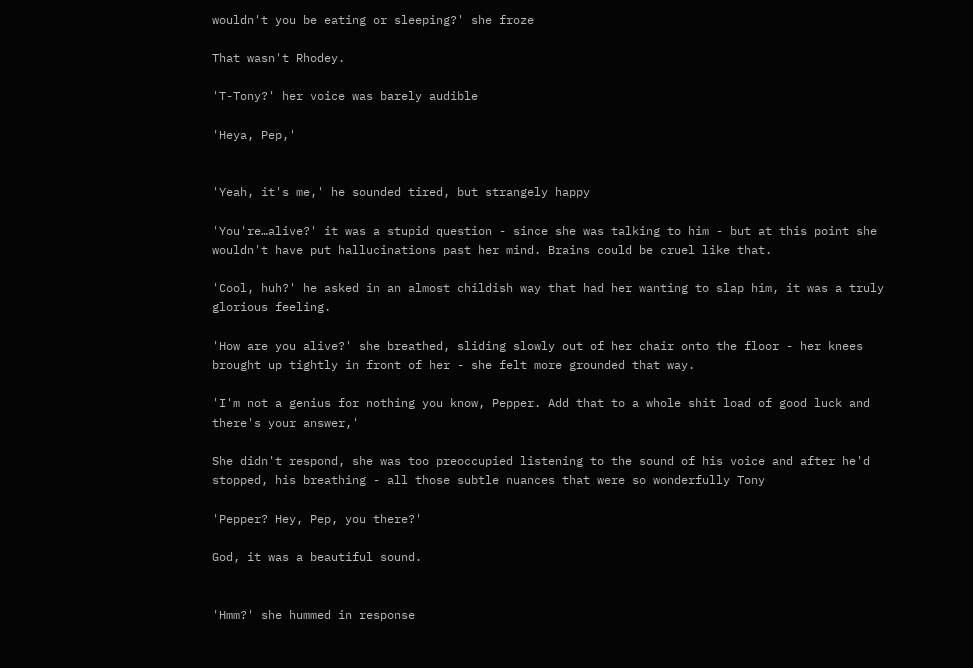wouldn't you be eating or sleeping?' she froze

That wasn't Rhodey.

'T-Tony?' her voice was barely audible

'Heya, Pep,'


'Yeah, it's me,' he sounded tired, but strangely happy

'You're…alive?' it was a stupid question - since she was talking to him - but at this point she wouldn't have put hallucinations past her mind. Brains could be cruel like that.

'Cool, huh?' he asked in an almost childish way that had her wanting to slap him, it was a truly glorious feeling.

'How are you alive?' she breathed, sliding slowly out of her chair onto the floor - her knees brought up tightly in front of her - she felt more grounded that way.

'I'm not a genius for nothing you know, Pepper. Add that to a whole shit load of good luck and there's your answer,'

She didn't respond, she was too preoccupied listening to the sound of his voice and after he'd stopped, his breathing - all those subtle nuances that were so wonderfully Tony

'Pepper? Hey, Pep, you there?'

God, it was a beautiful sound.


'Hmm?' she hummed in response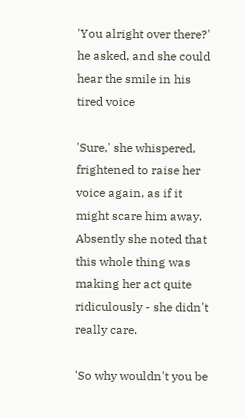'You alright over there?' he asked, and she could hear the smile in his tired voice

'Sure,' she whispered, frightened to raise her voice again, as if it might scare him away. Absently she noted that this whole thing was making her act quite ridiculously - she didn't really care.

'So why wouldn't you be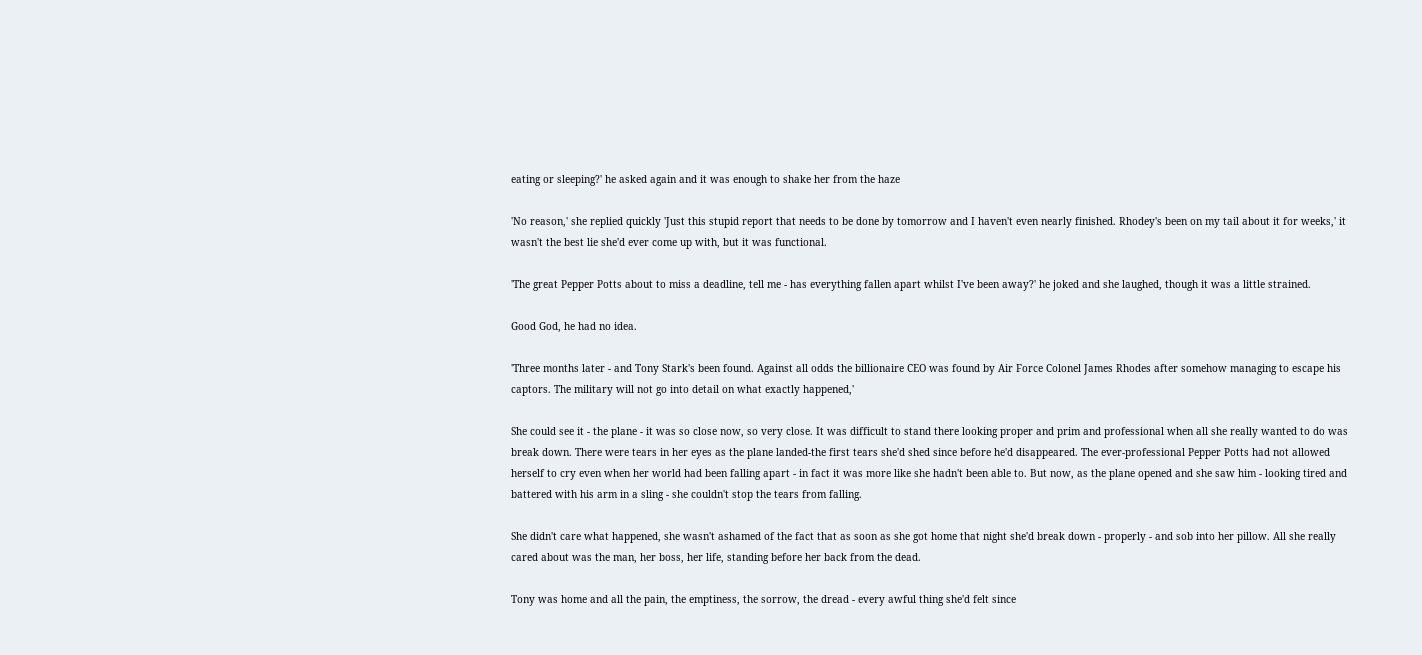eating or sleeping?' he asked again and it was enough to shake her from the haze

'No reason,' she replied quickly 'Just this stupid report that needs to be done by tomorrow and I haven't even nearly finished. Rhodey's been on my tail about it for weeks,' it wasn't the best lie she'd ever come up with, but it was functional.

'The great Pepper Potts about to miss a deadline, tell me - has everything fallen apart whilst I've been away?' he joked and she laughed, though it was a little strained.

Good God, he had no idea.

'Three months later - and Tony Stark's been found. Against all odds the billionaire CEO was found by Air Force Colonel James Rhodes after somehow managing to escape his captors. The military will not go into detail on what exactly happened,'

She could see it - the plane - it was so close now, so very close. It was difficult to stand there looking proper and prim and professional when all she really wanted to do was break down. There were tears in her eyes as the plane landed-the first tears she'd shed since before he'd disappeared. The ever-professional Pepper Potts had not allowed herself to cry even when her world had been falling apart - in fact it was more like she hadn't been able to. But now, as the plane opened and she saw him - looking tired and battered with his arm in a sling - she couldn't stop the tears from falling.

She didn't care what happened, she wasn't ashamed of the fact that as soon as she got home that night she'd break down - properly - and sob into her pillow. All she really cared about was the man, her boss, her life, standing before her back from the dead.

Tony was home and all the pain, the emptiness, the sorrow, the dread - every awful thing she'd felt since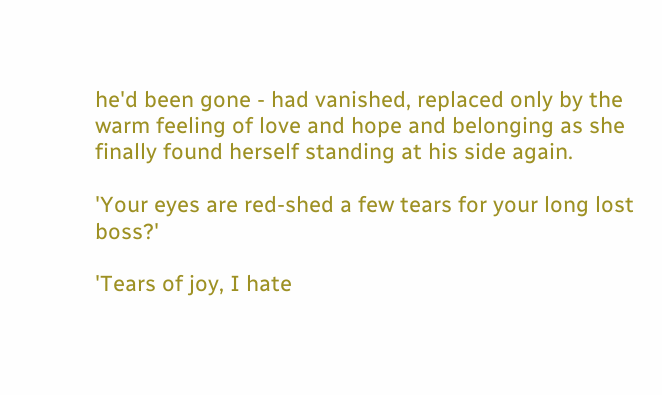he'd been gone - had vanished, replaced only by the warm feeling of love and hope and belonging as she finally found herself standing at his side again.

'Your eyes are red-shed a few tears for your long lost boss?'

'Tears of joy, I hate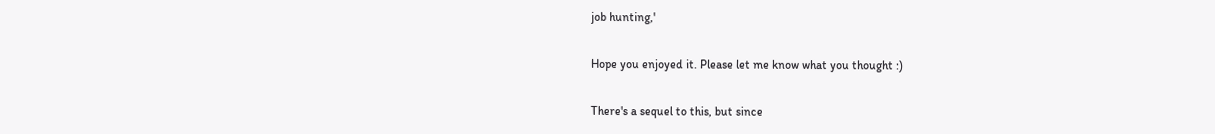job hunting,'

Hope you enjoyed it. Please let me know what you thought :)

There's a sequel to this, but since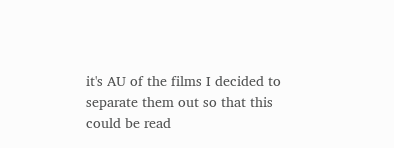it's AU of the films I decided to separate them out so that this could be read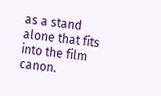as a stand alone that fits into the film canon.